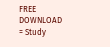FREE DOWNLOAD = Study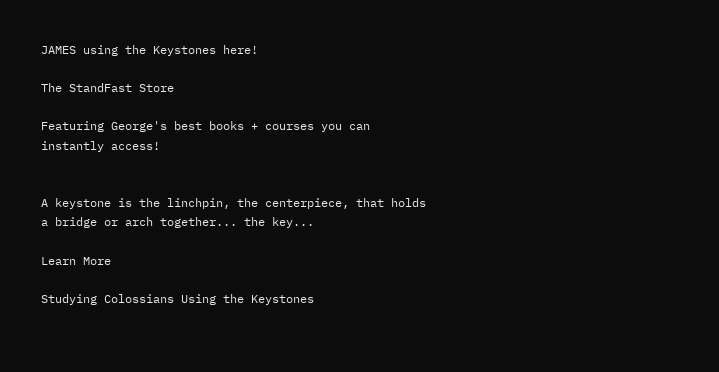JAMES using the Keystones here!

The StandFast Store

Featuring George's best books + courses you can instantly access!


A keystone is the linchpin, the centerpiece, that holds a bridge or arch together... the key...

Learn More

Studying Colossians Using the Keystones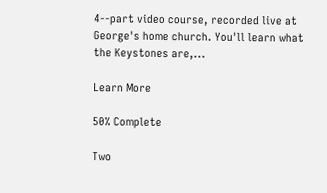4--part video course, recorded live at George's home church. You'll learn what the Keystones are,...

Learn More

50% Complete

Two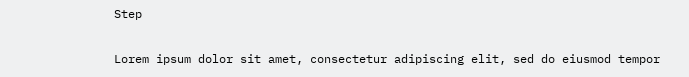Step

Lorem ipsum dolor sit amet, consectetur adipiscing elit, sed do eiusmod tempor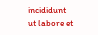incididunt ut labore et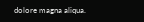dolore magna aliqua.